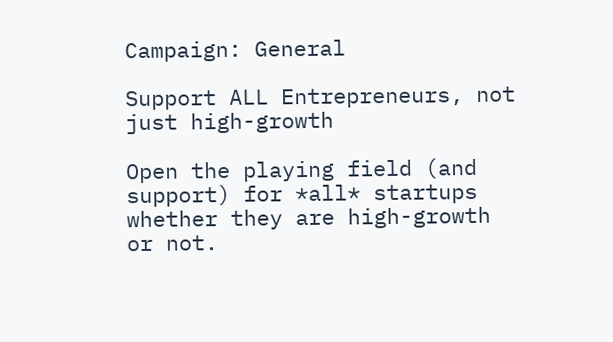Campaign: General

Support ALL Entrepreneurs, not just high-growth

Open the playing field (and support) for *all* startups whether they are high-growth or not.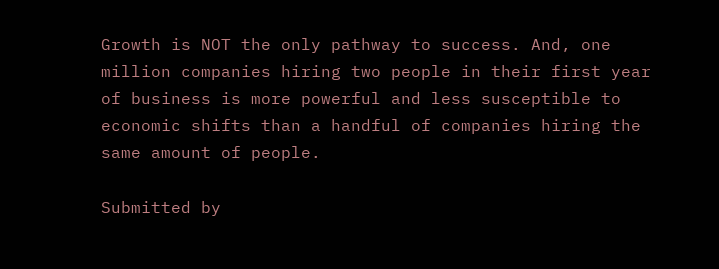Growth is NOT the only pathway to success. And, one million companies hiring two people in their first year of business is more powerful and less susceptible to economic shifts than a handful of companies hiring the same amount of people.

Submitted by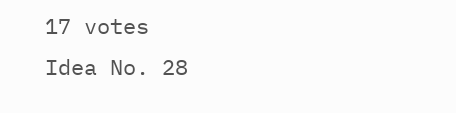17 votes
Idea No. 28